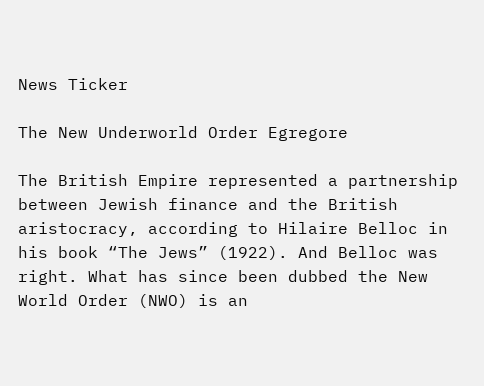News Ticker

The New Underworld Order Egregore

The British Empire represented a partnership between Jewish finance and the British aristocracy, according to Hilaire Belloc in his book “The Jews” (1922). And Belloc was right. What has since been dubbed the New World Order (NWO) is an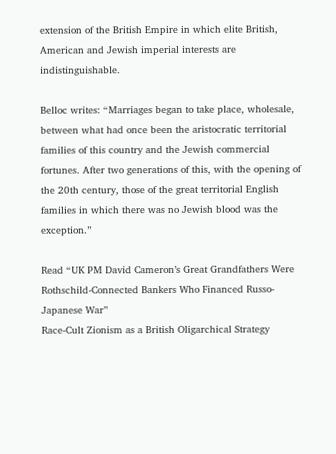extension of the British Empire in which elite British, American and Jewish imperial interests are indistinguishable.

Belloc writes: “Marriages began to take place, wholesale, between what had once been the aristocratic territorial families of this country and the Jewish commercial fortunes. After two generations of this, with the opening of the 20th century, those of the great territorial English families in which there was no Jewish blood was the exception.”

Read “UK PM David Cameron’s Great Grandfathers Were Rothschild-Connected Bankers Who Financed Russo-Japanese War”
Race-Cult Zionism as a British Oligarchical Strategy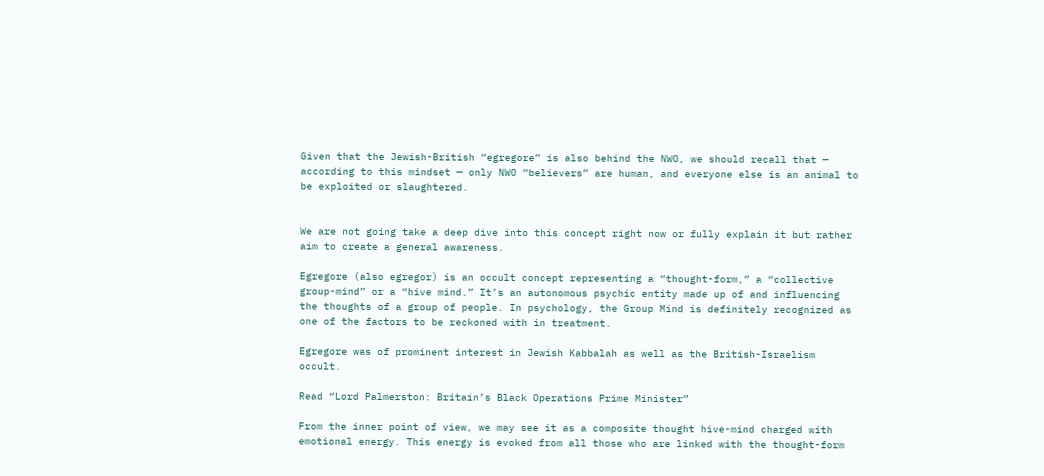Given that the Jewish-British “egregore” is also behind the NWO, we should recall that — according to this mindset — only NWO “believers” are human, and everyone else is an animal to be exploited or slaughtered.


We are not going take a deep dive into this concept right now or fully explain it but rather aim to create a general awareness.

Egregore (also egregor) is an occult concept representing a “thought-form,” a “collective group-mind” or a “hive mind.” It’s an autonomous psychic entity made up of and influencing the thoughts of a group of people. In psychology, the Group Mind is definitely recognized as one of the factors to be reckoned with in treatment.

Egregore was of prominent interest in Jewish Kabbalah as well as the British-Israelism occult.

Read “Lord Palmerston: Britain’s Black Operations Prime Minister”

From the inner point of view, we may see it as a composite thought hive-mind charged with emotional energy. This energy is evoked from all those who are linked with the thought-form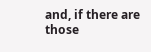and, if there are those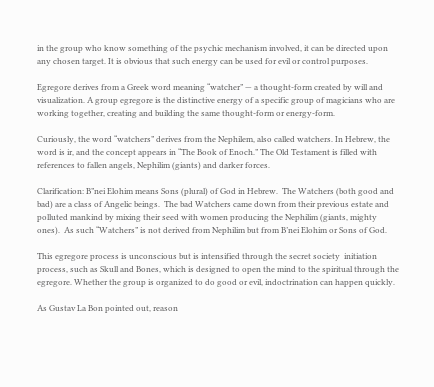in the group who know something of the psychic mechanism involved, it can be directed upon any chosen target. It is obvious that such energy can be used for evil or control purposes.

Egregore derives from a Greek word meaning “watcher” — a thought-form created by will and visualization. A group egregore is the distinctive energy of a specific group of magicians who are working together, creating and building the same thought-form or energy-form.

Curiously, the word “watchers” derives from the Nephilem, also called watchers. In Hebrew, the word is ir, and the concept appears in “The Book of Enoch.” The Old Testament is filled with references to fallen angels, Nephilim (giants) and darker forces.

Clarification: B”nei Elohim means Sons (plural) of God in Hebrew.  The Watchers (both good and bad) are a class of Angelic beings.  The bad Watchers came down from their previous estate and polluted mankind by mixing their seed with women producing the Nephilim (giants, mighty ones).  As such “Watchers” is not derived from Nephilim but from B’nei Elohim or Sons of God.

This egregore process is unconscious but is intensified through the secret society  initiation process, such as Skull and Bones, which is designed to open the mind to the spiritual through the egregore. Whether the group is organized to do good or evil, indoctrination can happen quickly.

As Gustav La Bon pointed out, reason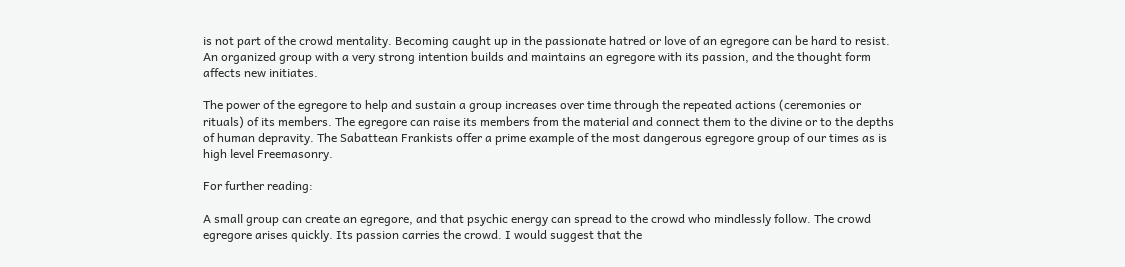is not part of the crowd mentality. Becoming caught up in the passionate hatred or love of an egregore can be hard to resist. An organized group with a very strong intention builds and maintains an egregore with its passion, and the thought form affects new initiates.

The power of the egregore to help and sustain a group increases over time through the repeated actions (ceremonies or rituals) of its members. The egregore can raise its members from the material and connect them to the divine or to the depths of human depravity. The Sabattean Frankists offer a prime example of the most dangerous egregore group of our times as is high level Freemasonry.

For further reading:

A small group can create an egregore, and that psychic energy can spread to the crowd who mindlessly follow. The crowd egregore arises quickly. Its passion carries the crowd. I would suggest that the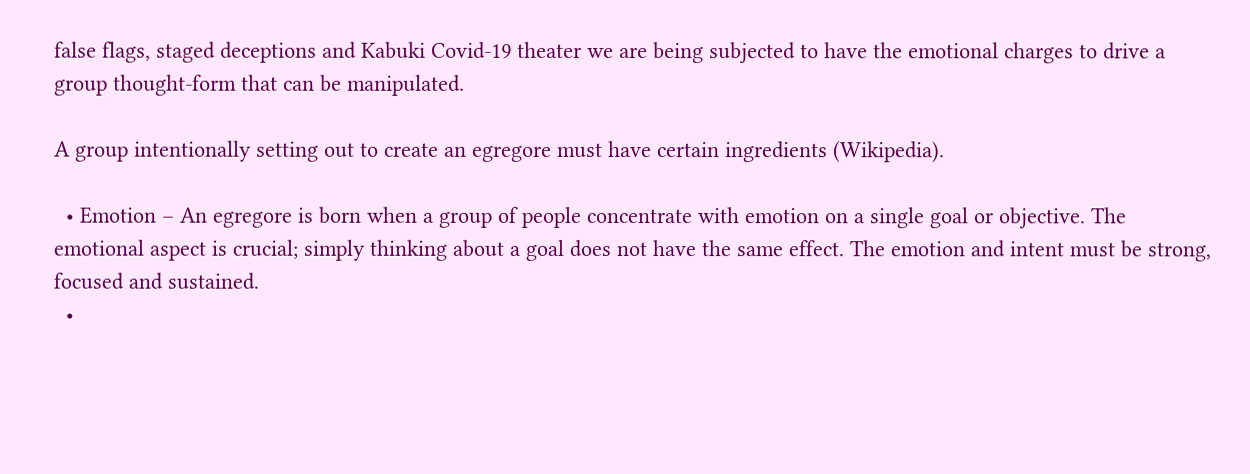false flags, staged deceptions and Kabuki Covid-19 theater we are being subjected to have the emotional charges to drive a group thought-form that can be manipulated.

A group intentionally setting out to create an egregore must have certain ingredients (Wikipedia).

  • Emotion – An egregore is born when a group of people concentrate with emotion on a single goal or objective. The emotional aspect is crucial; simply thinking about a goal does not have the same effect. The emotion and intent must be strong, focused and sustained.
  •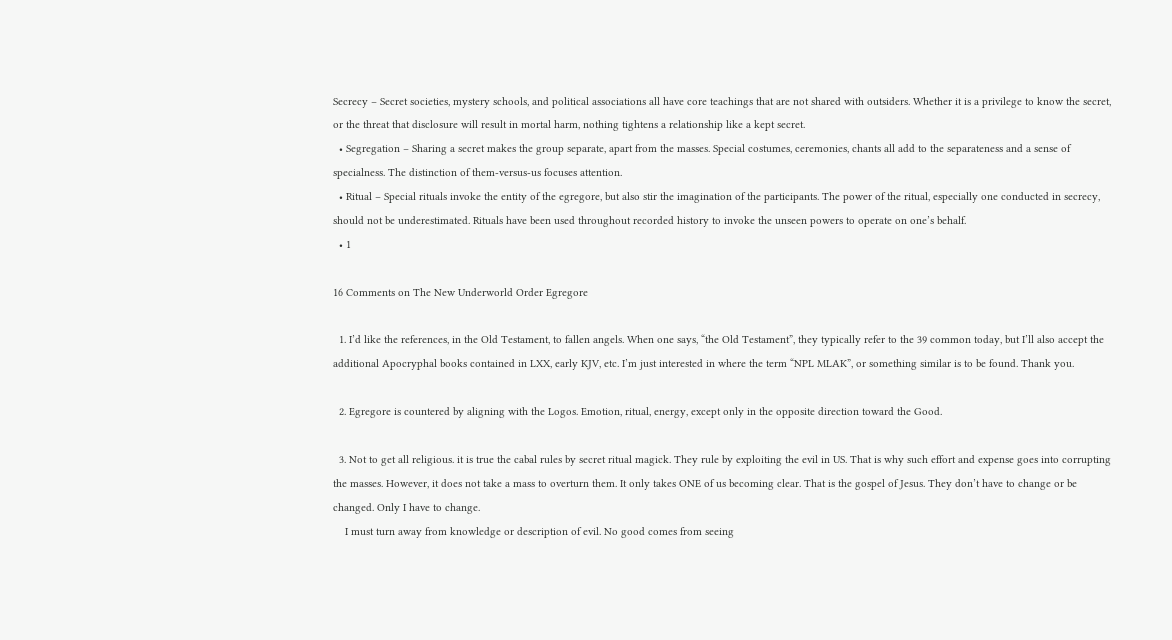Secrecy – Secret societies, mystery schools, and political associations all have core teachings that are not shared with outsiders. Whether it is a privilege to know the secret, or the threat that disclosure will result in mortal harm, nothing tightens a relationship like a kept secret.
  • Segregation – Sharing a secret makes the group separate, apart from the masses. Special costumes, ceremonies, chants all add to the separateness and a sense of specialness. The distinction of them-versus-us focuses attention.
  • Ritual – Special rituals invoke the entity of the egregore, but also stir the imagination of the participants. The power of the ritual, especially one conducted in secrecy, should not be underestimated. Rituals have been used throughout recorded history to invoke the unseen powers to operate on one’s behalf.
  • 1

16 Comments on The New Underworld Order Egregore

  1. I’d like the references, in the Old Testament, to fallen angels. When one says, “the Old Testament”, they typically refer to the 39 common today, but I’ll also accept the additional Apocryphal books contained in LXX, early KJV, etc. I’m just interested in where the term “NPL MLAK”, or something similar is to be found. Thank you.

  2. Egregore is countered by aligning with the Logos. Emotion, ritual, energy, except only in the opposite direction toward the Good.

  3. Not to get all religious. it is true the cabal rules by secret ritual magick. They rule by exploiting the evil in US. That is why such effort and expense goes into corrupting the masses. However, it does not take a mass to overturn them. It only takes ONE of us becoming clear. That is the gospel of Jesus. They don’t have to change or be changed. Only I have to change.
    I must turn away from knowledge or description of evil. No good comes from seeing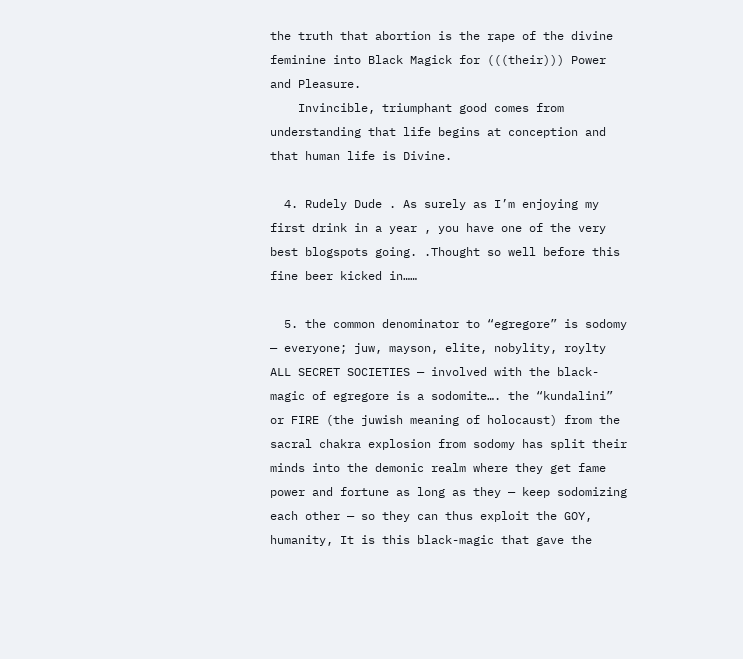the truth that abortion is the rape of the divine feminine into Black Magick for (((their))) Power and Pleasure.
    Invincible, triumphant good comes from understanding that life begins at conception and that human life is Divine.

  4. Rudely Dude . As surely as I’m enjoying my first drink in a year , you have one of the very best blogspots going. .Thought so well before this fine beer kicked in……

  5. the common denominator to “egregore” is sodomy — everyone; juw, mayson, elite, nobylity, roylty ALL SECRET SOCIETIES — involved with the black-magic of egregore is a sodomite…. the “kundalini” or FIRE (the juwish meaning of holocaust) from the sacral chakra explosion from sodomy has split their minds into the demonic realm where they get fame power and fortune as long as they — keep sodomizing each other — so they can thus exploit the GOY, humanity, It is this black-magic that gave the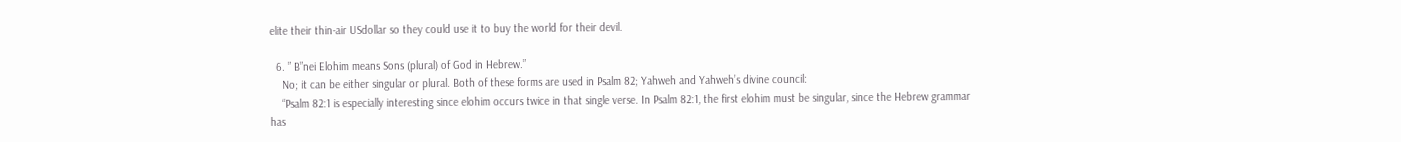elite their thin-air USdollar so they could use it to buy the world for their devil.

  6. ” B”nei Elohim means Sons (plural) of God in Hebrew.”
    No; it can be either singular or plural. Both of these forms are used in Psalm 82; Yahweh and Yahweh’s divine council:
    “Psalm 82:1 is especially interesting since elohim occurs twice in that single verse. In Psalm 82:1, the first elohim must be singular, since the Hebrew grammar has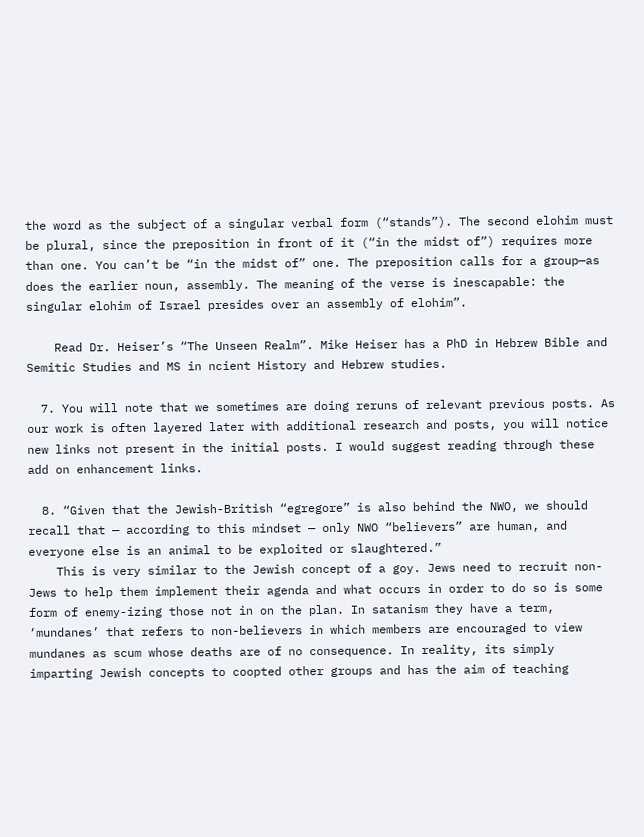the word as the subject of a singular verbal form (“stands”). The second elohim must be plural, since the preposition in front of it (“in the midst of”) requires more than one. You can’t be “in the midst of” one. The preposition calls for a group—as does the earlier noun, assembly. The meaning of the verse is inescapable: the singular elohim of Israel presides over an assembly of elohim”.

    Read Dr. Heiser’s “The Unseen Realm”. Mike Heiser has a PhD in Hebrew Bible and Semitic Studies and MS in ncient History and Hebrew studies.

  7. You will note that we sometimes are doing reruns of relevant previous posts. As our work is often layered later with additional research and posts, you will notice new links not present in the initial posts. I would suggest reading through these add on enhancement links.

  8. “Given that the Jewish-British “egregore” is also behind the NWO, we should recall that — according to this mindset — only NWO “believers” are human, and everyone else is an animal to be exploited or slaughtered.”
    This is very similar to the Jewish concept of a goy. Jews need to recruit non-Jews to help them implement their agenda and what occurs in order to do so is some form of enemy-izing those not in on the plan. In satanism they have a term, ‘mundanes’ that refers to non-believers in which members are encouraged to view mundanes as scum whose deaths are of no consequence. In reality, its simply imparting Jewish concepts to coopted other groups and has the aim of teaching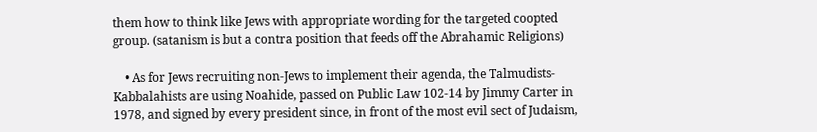them how to think like Jews with appropriate wording for the targeted coopted group. (satanism is but a contra position that feeds off the Abrahamic Religions)

    • As for Jews recruiting non-Jews to implement their agenda, the Talmudists-Kabbalahists are using Noahide, passed on Public Law 102-14 by Jimmy Carter in 1978, and signed by every president since, in front of the most evil sect of Judaism,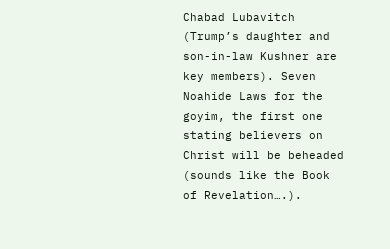Chabad Lubavitch (Trump’s daughter and son-in-law Kushner are key members). Seven Noahide Laws for the goyim, the first one stating believers on Christ will be beheaded (sounds like the Book of Revelation….).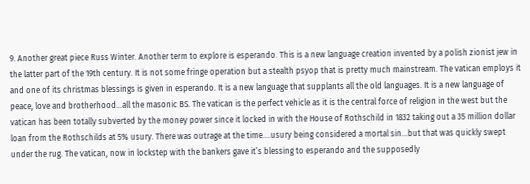9. Another great piece Russ Winter. Another term to explore is esperando. This is a new language creation invented by a polish zionist jew in the latter part of the 19th century. It is not some fringe operation but a stealth psyop that is pretty much mainstream. The vatican employs it and one of its christmas blessings is given in esperando. It is a new language that supplants all the old languages. It is a new language of peace, love and brotherhood…all the masonic BS. The vatican is the perfect vehicle as it is the central force of religion in the west but the vatican has been totally subverted by the money power since it locked in with the House of Rothschild in 1832 taking out a 35 million dollar loan from the Rothschilds at 5% usury. There was outrage at the time….usury being considered a mortal sin…but that was quickly swept under the rug. The vatican, now in lockstep with the bankers gave it’s blessing to esperando and the supposedly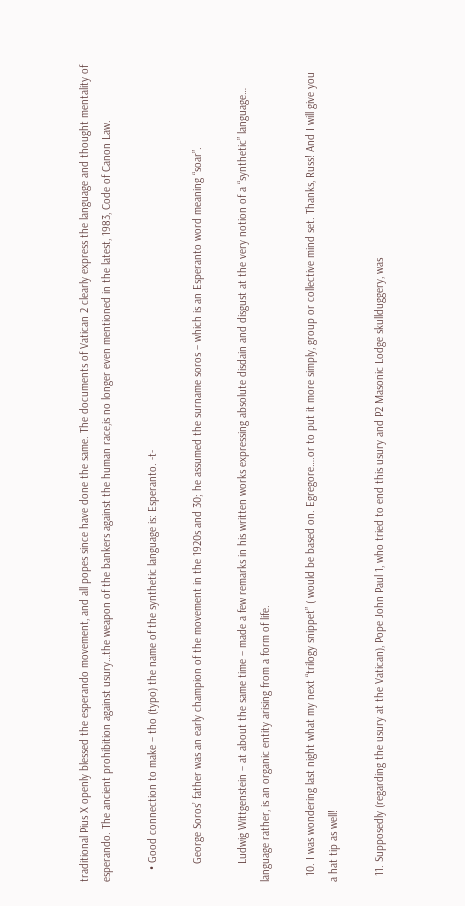traditional Pius X openly blessed the esperando movement, and all popes since have done the same. The documents of Vatican 2 clearly express the language and thought mentality of esperando. The ancient prohibition against usury…the weapon of the bankers against the human race,is no longer even mentioned in the latest, 1983, Code of Canon Law.

    • Good connection to make – tho (typo) the name of the synthetic language is: Esperanto. -t-

      George Soros’ father was an early champion of the movement in the 1920s and 30; he assumed the surname soros – which is an Esperanto word meaning “soar”.

      Ludwig Wittgenstein – at about the same time – made a few remarks in his written works expressing absolute disdain and disgust at the very notion of a “synthetic” language… language rather, is an organic entity arising from a form of life.

  10. I was wondering last night what my next “trilogy snippet” ( would be based on. Egregore….or to put it more simply, group or collective mind set. Thanks, Russ! And I will give you a hat tip as well!

  11. Supposedly (regarding the usury at the Vatican), Pope John Paul 1, who tried to end this usury and P2 Masonic Lodge skullduggery, was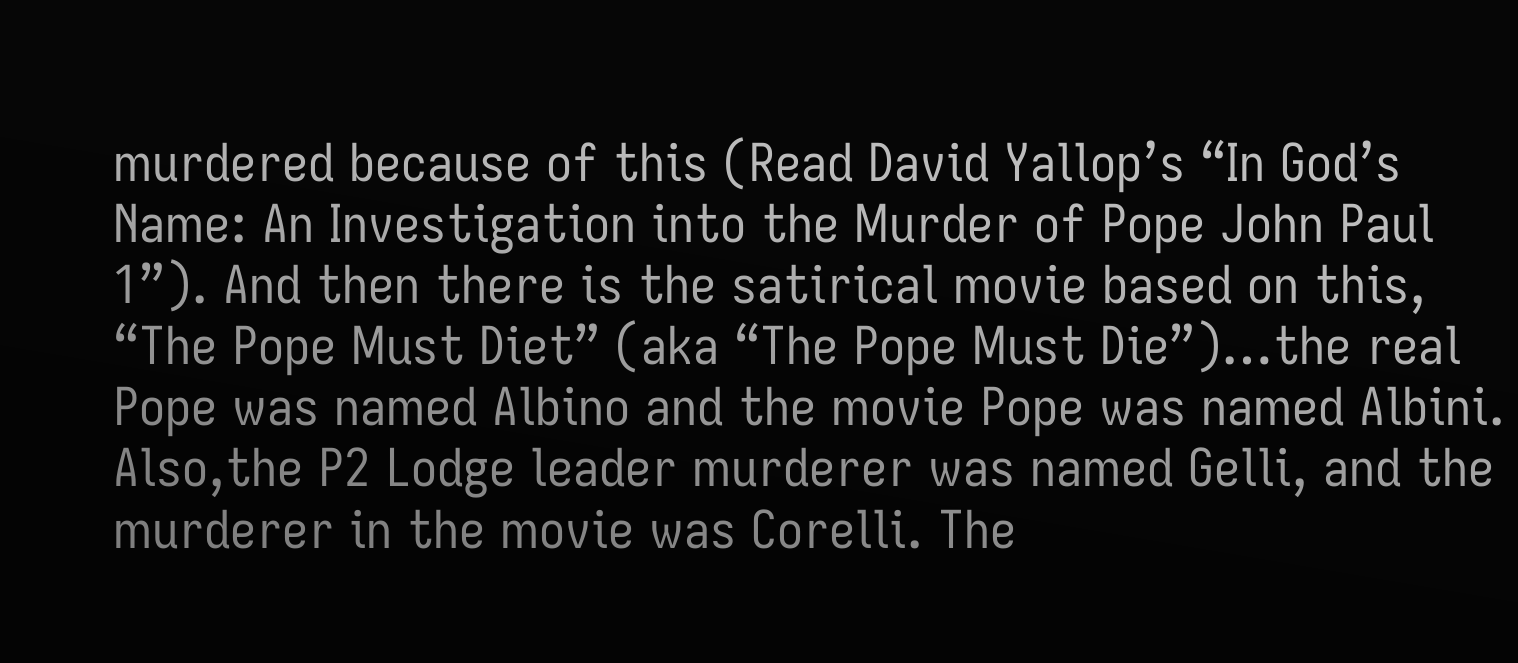murdered because of this (Read David Yallop’s “In God’s Name: An Investigation into the Murder of Pope John Paul 1”). And then there is the satirical movie based on this, “The Pope Must Diet” (aka “The Pope Must Die”)…the real Pope was named Albino and the movie Pope was named Albini. Also,the P2 Lodge leader murderer was named Gelli, and the murderer in the movie was Corelli. The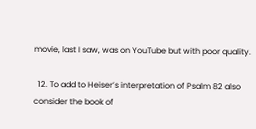movie, last I saw, was on YouTube but with poor quality.

  12. To add to Heiser’s interpretation of Psalm 82 also consider the book of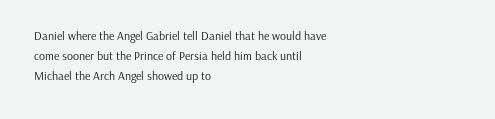Daniel where the Angel Gabriel tell Daniel that he would have come sooner but the Prince of Persia held him back until Michael the Arch Angel showed up to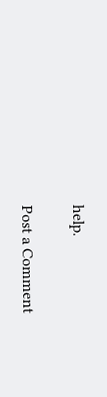help.

Post a Comment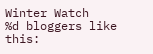Winter Watch
%d bloggers like this: